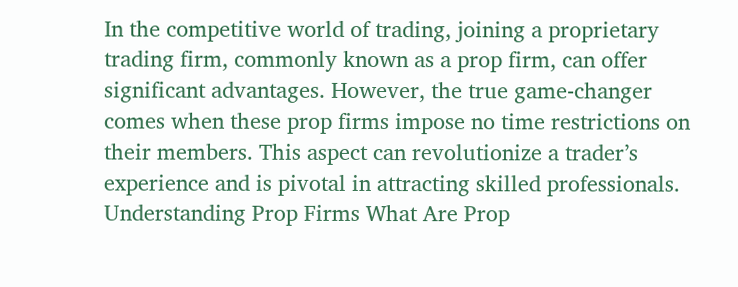In the competitive world of trading, joining a proprietary trading firm, commonly known as a prop firm, can offer significant advantages. However, the true game-changer comes when these prop firms impose no time restrictions on their members. This aspect can revolutionize a trader’s experience and is pivotal in attracting skilled professionals. Understanding Prop Firms What Are Prop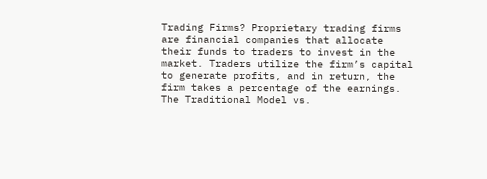Trading Firms? Proprietary trading firms are financial companies that allocate their funds to traders to invest in the market. Traders utilize the firm’s capital to generate profits, and in return, the firm takes a percentage of the earnings. The Traditional Model vs.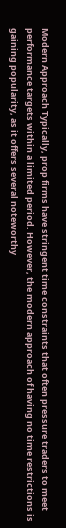Modern Approach Typically, prop firms have stringent time constraints that often pressure traders to meet performance targets within a limited period. However, the modern approach of having no time restrictions is gaining popularity, as it offers several noteworthy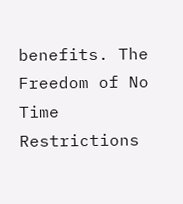benefits. The Freedom of No Time Restrictions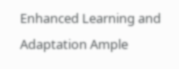Enhanced Learning and Adaptation Ample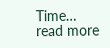Time…    read more